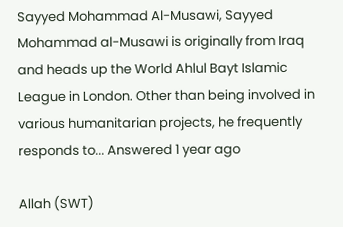Sayyed Mohammad Al-Musawi, Sayyed Mohammad al-Musawi is originally from Iraq and heads up the World Ahlul Bayt Islamic League in London. Other than being involved in various humanitarian projects, he frequently responds to... Answered 1 year ago

Allah (SWT)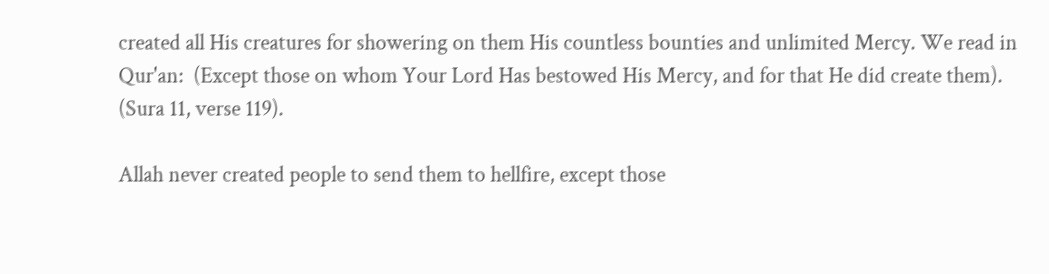created all His creatures for showering on them His countless bounties and unlimited Mercy. We read in Qur'an:  (Except those on whom Your Lord Has bestowed His Mercy, and for that He did create them). (Sura 11, verse 119).

Allah never created people to send them to hellfire, except those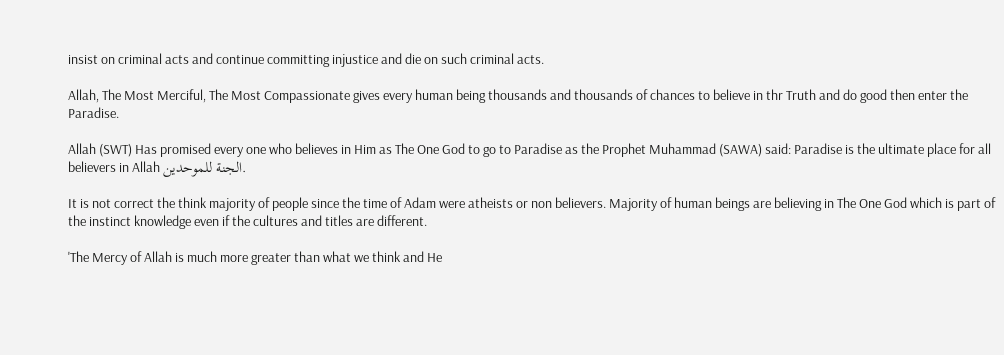insist on criminal acts and continue committing injustice and die on such criminal acts.

Allah, The Most Merciful, The Most Compassionate gives every human being thousands and thousands of chances to believe in thr Truth and do good then enter the Paradise.

Allah (SWT) Has promised every one who believes in Him as The One God to go to Paradise as the Prophet Muhammad (SAWA) said: Paradise is the ultimate place for all believers in Allah الجنة للموحدين.

It is not correct the think majority of people since the time of Adam were atheists or non believers. Majority of human beings are believing in The One God which is part of the instinct knowledge even if the cultures and titles are different.

'The Mercy of Allah is much more greater than what we think and He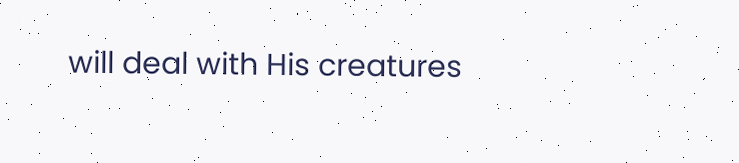will deal with His creatures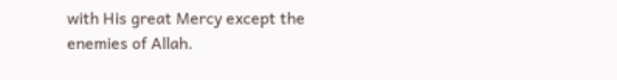with His great Mercy except the enemies of Allah.